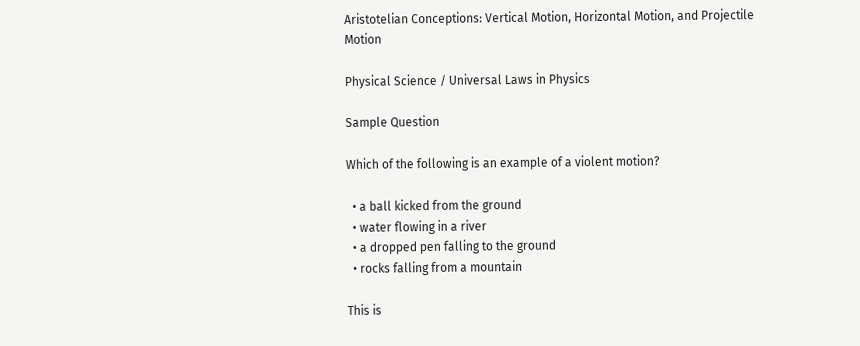Aristotelian Conceptions: Vertical Motion, Horizontal Motion, and Projectile Motion

Physical Science / Universal Laws in Physics

Sample Question

Which of the following is an example of a violent motion?

  • a ball kicked from the ground
  • water flowing in a river
  • a dropped pen falling to the ground
  • rocks falling from a mountain

This is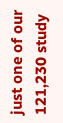just one of our 121,230 study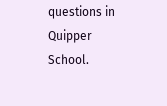questions in Quipper School.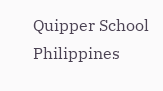Quipper School Philippines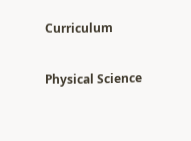Curriculum

Physical Science